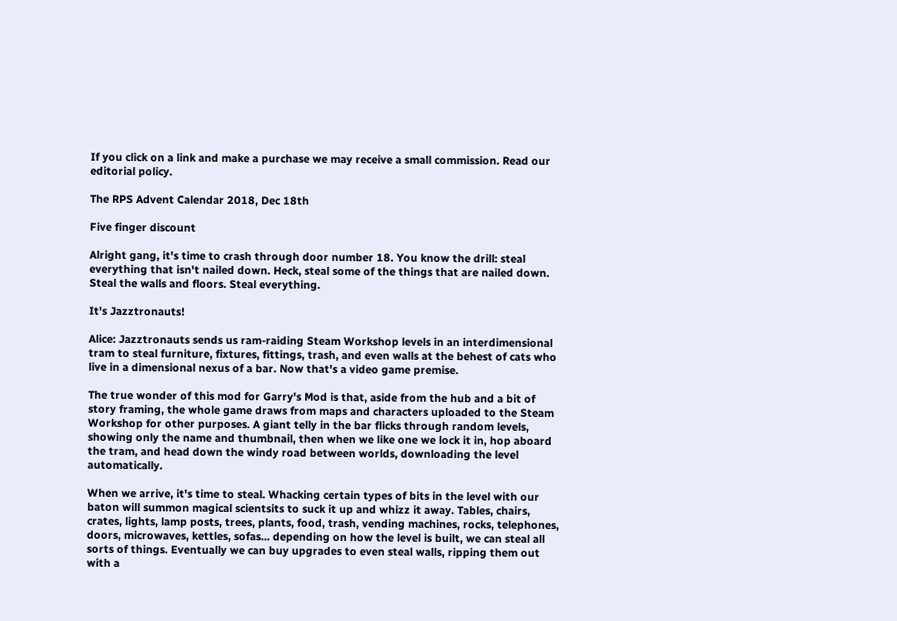If you click on a link and make a purchase we may receive a small commission. Read our editorial policy.

The RPS Advent Calendar 2018, Dec 18th

Five finger discount

Alright gang, it's time to crash through door number 18. You know the drill: steal everything that isn't nailed down. Heck, steal some of the things that are nailed down. Steal the walls and floors. Steal everything.

It's Jazztronauts!

Alice: Jazztronauts sends us ram-raiding Steam Workshop levels in an interdimensional tram to steal furniture, fixtures, fittings, trash, and even walls at the behest of cats who live in a dimensional nexus of a bar. Now that's a video game premise.

The true wonder of this mod for Garry's Mod is that, aside from the hub and a bit of story framing, the whole game draws from maps and characters uploaded to the Steam Workshop for other purposes. A giant telly in the bar flicks through random levels, showing only the name and thumbnail, then when we like one we lock it in, hop aboard the tram, and head down the windy road between worlds, downloading the level automatically.

When we arrive, it's time to steal. Whacking certain types of bits in the level with our baton will summon magical scientsits to suck it up and whizz it away. Tables, chairs, crates, lights, lamp posts, trees, plants, food, trash, vending machines, rocks, telephones, doors, microwaves, kettles, sofas... depending on how the level is built, we can steal all sorts of things. Eventually we can buy upgrades to even steal walls, ripping them out with a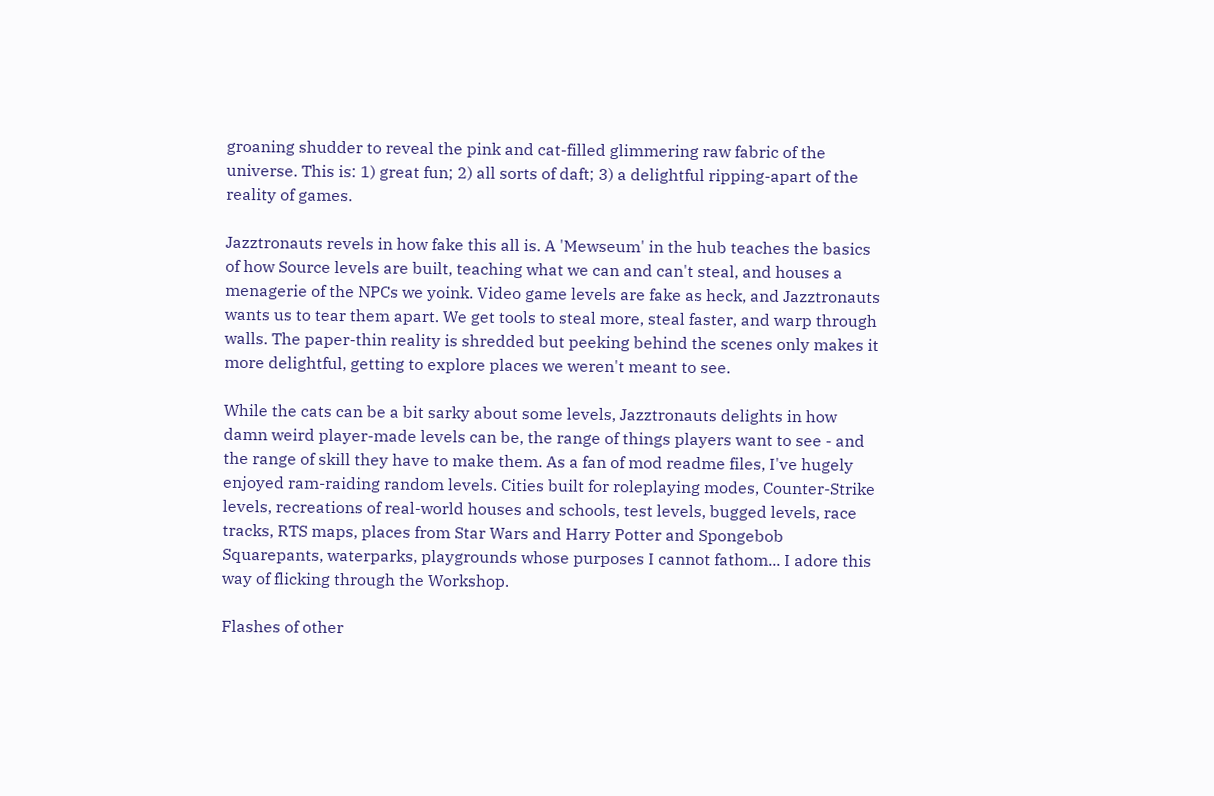groaning shudder to reveal the pink and cat-filled glimmering raw fabric of the universe. This is: 1) great fun; 2) all sorts of daft; 3) a delightful ripping-apart of the reality of games.

Jazztronauts revels in how fake this all is. A 'Mewseum' in the hub teaches the basics of how Source levels are built, teaching what we can and can't steal, and houses a menagerie of the NPCs we yoink. Video game levels are fake as heck, and Jazztronauts wants us to tear them apart. We get tools to steal more, steal faster, and warp through walls. The paper-thin reality is shredded but peeking behind the scenes only makes it more delightful, getting to explore places we weren't meant to see.

While the cats can be a bit sarky about some levels, Jazztronauts delights in how damn weird player-made levels can be, the range of things players want to see - and the range of skill they have to make them. As a fan of mod readme files, I've hugely enjoyed ram-raiding random levels. Cities built for roleplaying modes, Counter-Strike levels, recreations of real-world houses and schools, test levels, bugged levels, race tracks, RTS maps, places from Star Wars and Harry Potter and Spongebob Squarepants, waterparks, playgrounds whose purposes I cannot fathom... I adore this way of flicking through the Workshop.

Flashes of other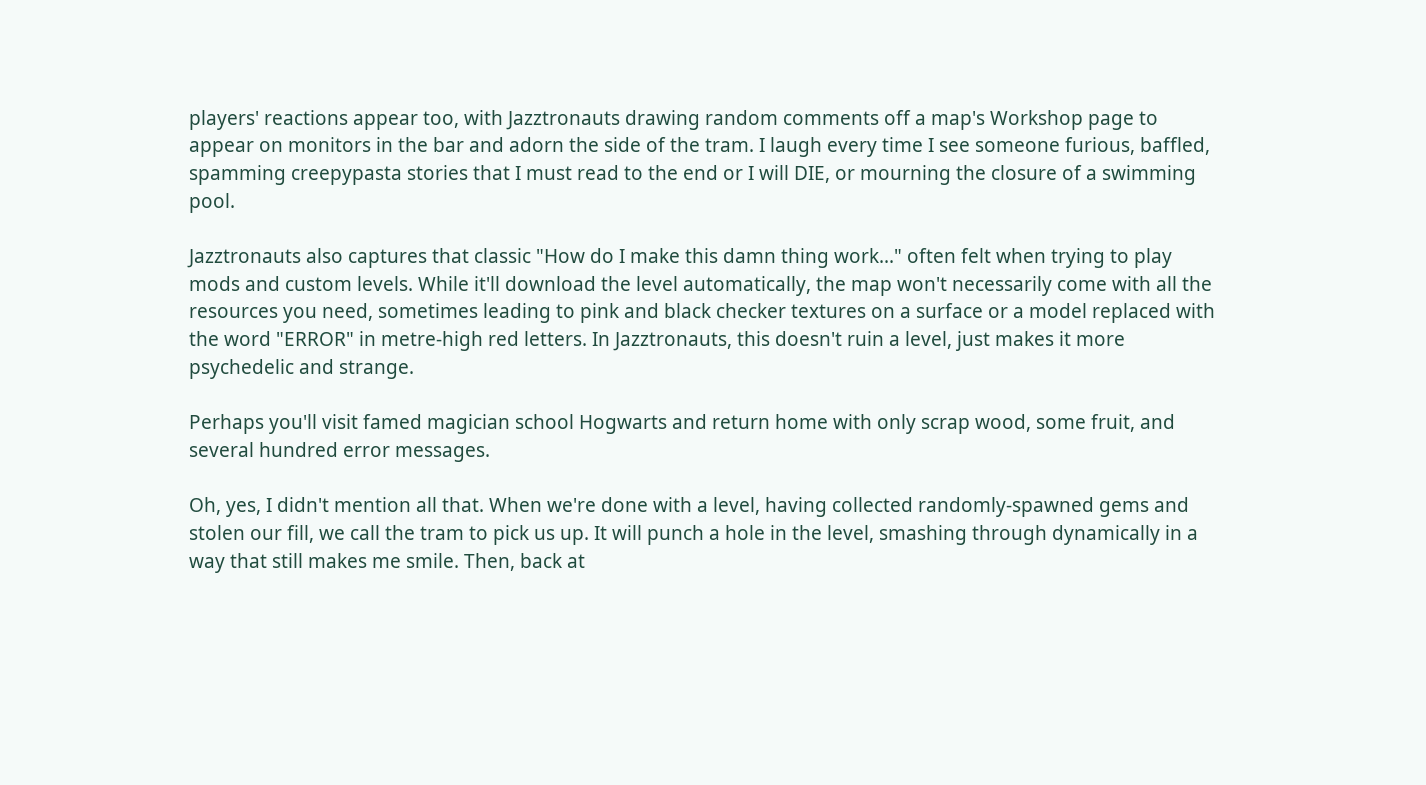players' reactions appear too, with Jazztronauts drawing random comments off a map's Workshop page to appear on monitors in the bar and adorn the side of the tram. I laugh every time I see someone furious, baffled, spamming creepypasta stories that I must read to the end or I will DIE, or mourning the closure of a swimming pool.

Jazztronauts also captures that classic "How do I make this damn thing work..." often felt when trying to play mods and custom levels. While it'll download the level automatically, the map won't necessarily come with all the resources you need, sometimes leading to pink and black checker textures on a surface or a model replaced with the word "ERROR" in metre-high red letters. In Jazztronauts, this doesn't ruin a level, just makes it more psychedelic and strange.

Perhaps you'll visit famed magician school Hogwarts and return home with only scrap wood, some fruit, and several hundred error messages.

Oh, yes, I didn't mention all that. When we're done with a level, having collected randomly-spawned gems and stolen our fill, we call the tram to pick us up. It will punch a hole in the level, smashing through dynamically in a way that still makes me smile. Then, back at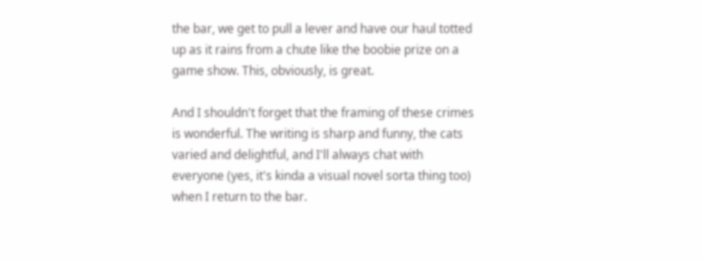the bar, we get to pull a lever and have our haul totted up as it rains from a chute like the boobie prize on a game show. This, obviously, is great.

And I shouldn't forget that the framing of these crimes is wonderful. The writing is sharp and funny, the cats varied and delightful, and I'll always chat with everyone (yes, it's kinda a visual novel sorta thing too) when I return to the bar.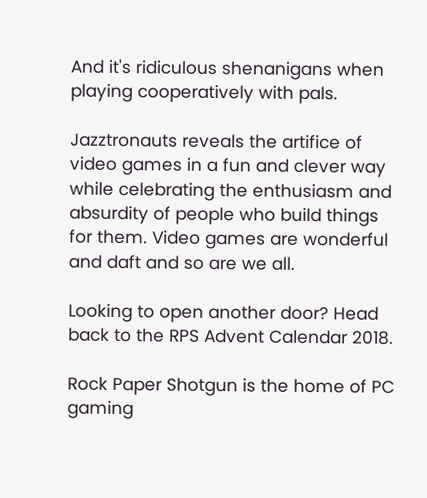And it's ridiculous shenanigans when playing cooperatively with pals.

Jazztronauts reveals the artifice of video games in a fun and clever way while celebrating the enthusiasm and absurdity of people who build things for them. Video games are wonderful and daft and so are we all.

Looking to open another door? Head back to the RPS Advent Calendar 2018.

Rock Paper Shotgun is the home of PC gaming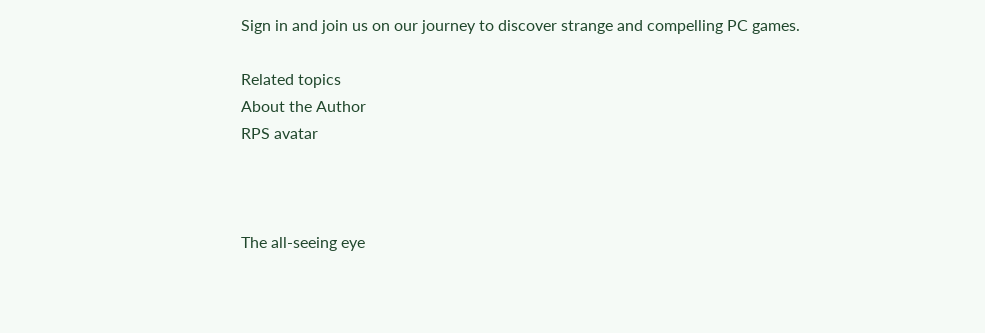Sign in and join us on our journey to discover strange and compelling PC games.

Related topics
About the Author
RPS avatar



The all-seeing eye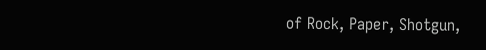of Rock, Paper, Shotgun,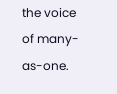the voice of many-as-one.